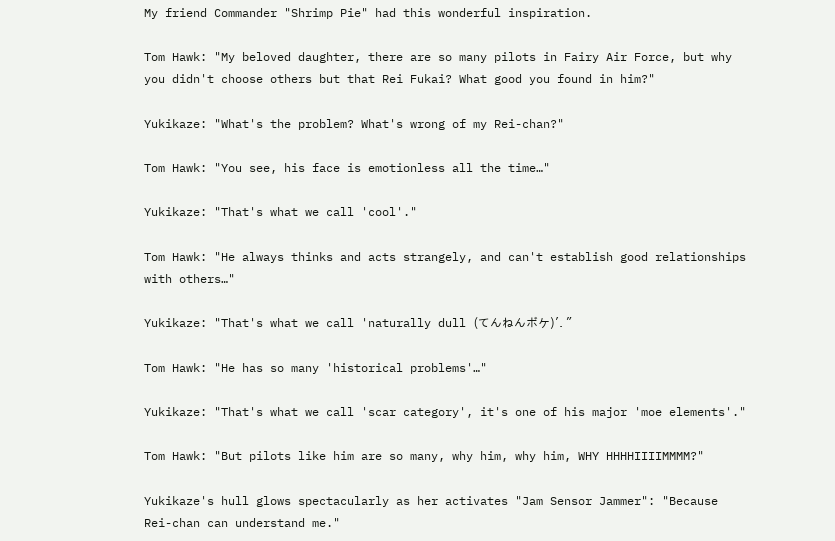My friend Commander "Shrimp Pie" had this wonderful inspiration.

Tom Hawk: "My beloved daughter, there are so many pilots in Fairy Air Force, but why you didn't choose others but that Rei Fukai? What good you found in him?"

Yukikaze: "What's the problem? What's wrong of my Rei-chan?"

Tom Hawk: "You see, his face is emotionless all the time…"

Yukikaze: "That's what we call 'cool'."

Tom Hawk: "He always thinks and acts strangely, and can't establish good relationships with others…"

Yukikaze: "That's what we call 'naturally dull (てんねんボケ)'. "

Tom Hawk: "He has so many 'historical problems'…"

Yukikaze: "That's what we call 'scar category', it's one of his major 'moe elements'."

Tom Hawk: "But pilots like him are so many, why him, why him, WHY HHHHIIIIMMMM?"

Yukikaze's hull glows spectacularly as her activates "Jam Sensor Jammer": "Because Rei-chan can understand me."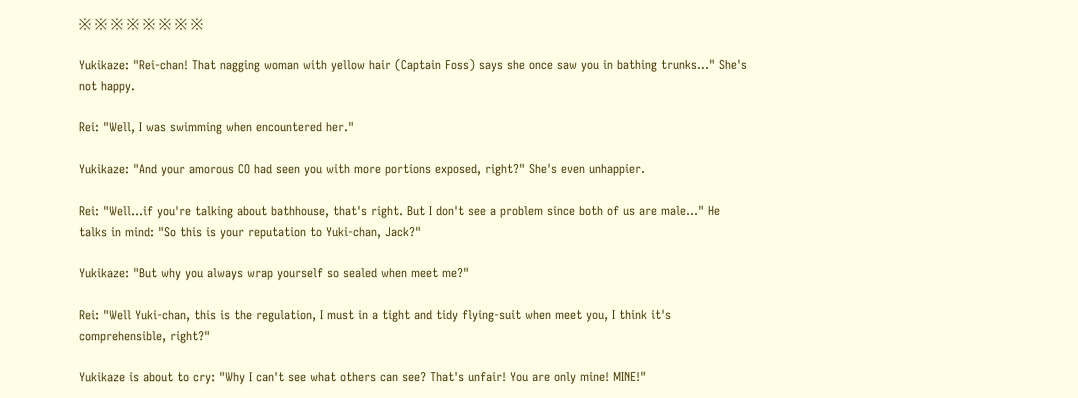※ ※ ※ ※ ※ ※ ※ ※

Yukikaze: "Rei-chan! That nagging woman with yellow hair (Captain Foss) says she once saw you in bathing trunks…" She's not happy.

Rei: "Well, I was swimming when encountered her."

Yukikaze: "And your amorous CO had seen you with more portions exposed, right?" She's even unhappier.

Rei: "Well…if you're talking about bathhouse, that's right. But I don't see a problem since both of us are male…" He talks in mind: "So this is your reputation to Yuki-chan, Jack?"

Yukikaze: "But why you always wrap yourself so sealed when meet me?"

Rei: "Well Yuki-chan, this is the regulation, I must in a tight and tidy flying-suit when meet you, I think it's comprehensible, right?"

Yukikaze is about to cry: "Why I can't see what others can see? That's unfair! You are only mine! MINE!"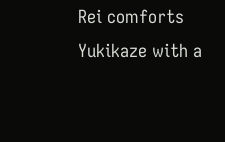Rei comforts Yukikaze with a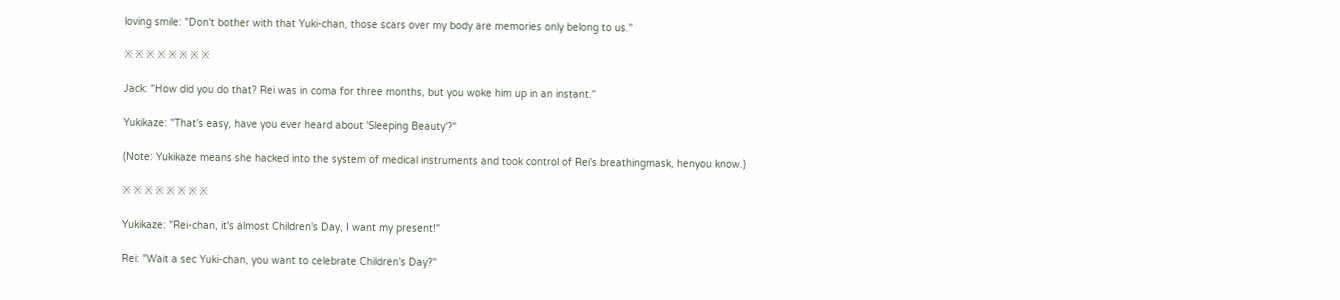loving smile: "Don't bother with that Yuki-chan, those scars over my body are memories only belong to us."

※ ※ ※ ※ ※ ※ ※ ※

Jack: "How did you do that? Rei was in coma for three months, but you woke him up in an instant."

Yukikaze: "That's easy, have you ever heard about 'Sleeping Beauty'?"

(Note: Yukikaze means she hacked into the system of medical instruments and took control of Rei's breathingmask, henyou know.)

※ ※ ※ ※ ※ ※ ※ ※

Yukikaze: "Rei-chan, it's almost Children's Day, I want my present!"

Rei: "Wait a sec Yuki-chan, you want to celebrate Children's Day?"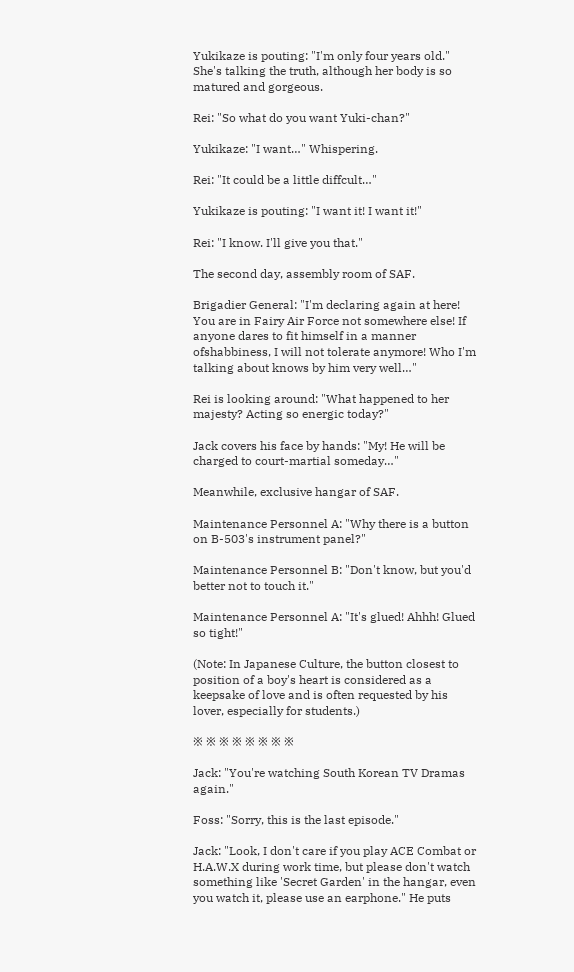Yukikaze is pouting: "I'm only four years old." She's talking the truth, although her body is so matured and gorgeous.

Rei: "So what do you want Yuki-chan?"

Yukikaze: "I want…" Whispering.

Rei: "It could be a little diffcult…"

Yukikaze is pouting: "I want it! I want it!"

Rei: "I know. I'll give you that."

The second day, assembly room of SAF.

Brigadier General: "I'm declaring again at here! You are in Fairy Air Force not somewhere else! If anyone dares to fit himself in a manner ofshabbiness, I will not tolerate anymore! Who I'm talking about knows by him very well…"

Rei is looking around: "What happened to her majesty? Acting so energic today?"

Jack covers his face by hands: "My! He will be charged to court-martial someday…"

Meanwhile, exclusive hangar of SAF.

Maintenance Personnel A: "Why there is a button on B-503's instrument panel?"

Maintenance Personnel B: "Don't know, but you'd better not to touch it."

Maintenance Personnel A: "It's glued! Ahhh! Glued so tight!"

(Note: In Japanese Culture, the button closest to position of a boy's heart is considered as a keepsake of love and is often requested by his lover, especially for students.)

※ ※ ※ ※ ※ ※ ※ ※

Jack: "You're watching South Korean TV Dramas again."

Foss: "Sorry, this is the last episode."

Jack: "Look, I don't care if you play ACE Combat or H.A.W.X during work time, but please don't watch something like 'Secret Garden' in the hangar, even you watch it, please use an earphone." He puts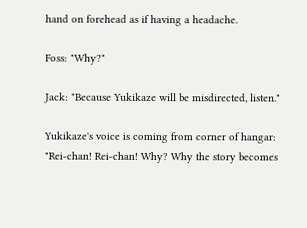hand on forehead as if having a headache.

Foss: "Why?"

Jack: "Because Yukikaze will be misdirected, listen."

Yukikaze's voice is coming from corner of hangar: "Rei-chan! Rei-chan! Why? Why the story becomes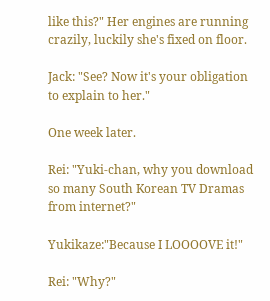like this?" Her engines are running crazily, luckily she's fixed on floor.

Jack: "See? Now it's your obligation to explain to her."

One week later.

Rei: "Yuki-chan, why you download so many South Korean TV Dramas from internet?"

Yukikaze:"Because I LOOOOVE it!"

Rei: "Why?"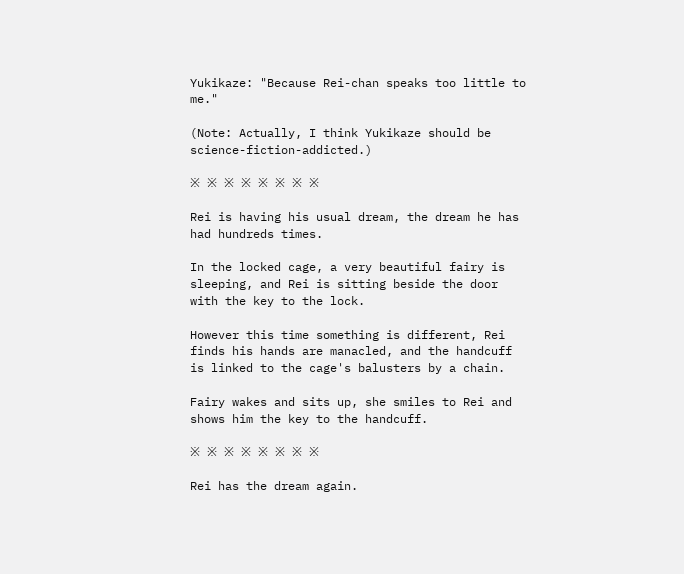Yukikaze: "Because Rei-chan speaks too little to me."

(Note: Actually, I think Yukikaze should be science-fiction-addicted.)

※ ※ ※ ※ ※ ※ ※ ※

Rei is having his usual dream, the dream he has had hundreds times.

In the locked cage, a very beautiful fairy is sleeping, and Rei is sitting beside the door with the key to the lock.

However this time something is different, Rei finds his hands are manacled, and the handcuff is linked to the cage's balusters by a chain.

Fairy wakes and sits up, she smiles to Rei and shows him the key to the handcuff.

※ ※ ※ ※ ※ ※ ※ ※

Rei has the dream again.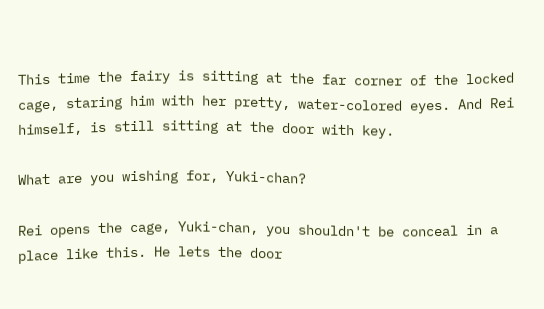This time the fairy is sitting at the far corner of the locked cage, staring him with her pretty, water-colored eyes. And Rei himself, is still sitting at the door with key.

What are you wishing for, Yuki-chan?

Rei opens the cage, Yuki-chan, you shouldn't be conceal in a place like this. He lets the door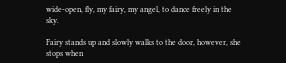wide-open, fly, my fairy, my angel, to dance freely in the sky.

Fairy stands up and slowly walks to the door, however, she stops when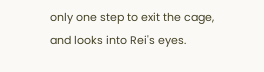only one step to exit the cage, and looks into Rei's eyes.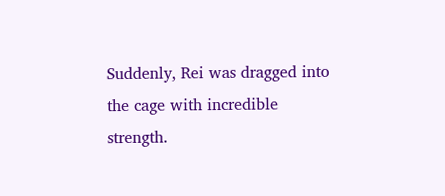Suddenly, Rei was dragged into the cage with incredible strength.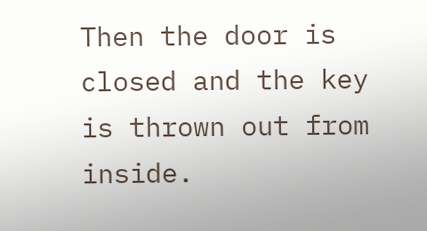Then the door is closed and the key is thrown out from inside.